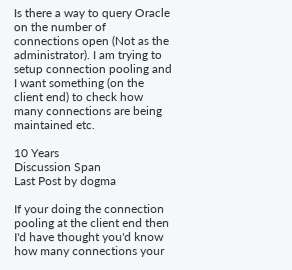Is there a way to query Oracle on the number of connections open (Not as the administrator). I am trying to setup connection pooling and I want something (on the client end) to check how many connections are being maintained etc.

10 Years
Discussion Span
Last Post by dogma

If your doing the connection pooling at the client end then I'd have thought you'd know how many connections your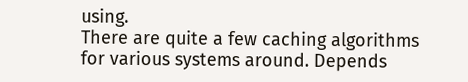using.
There are quite a few caching algorithms for various systems around. Depends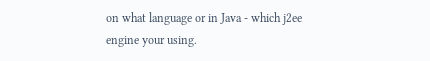on what language or in Java - which j2ee engine your using.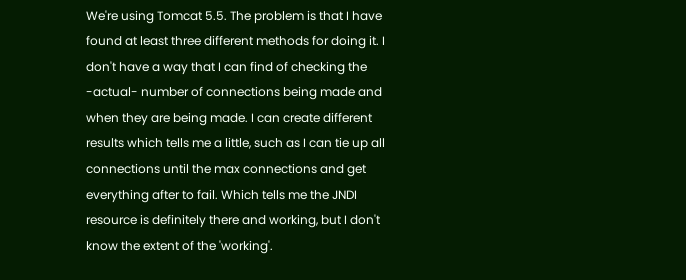We're using Tomcat 5.5. The problem is that I have found at least three different methods for doing it. I don't have a way that I can find of checking the -actual- number of connections being made and when they are being made. I can create different results which tells me a little, such as I can tie up all connections until the max connections and get everything after to fail. Which tells me the JNDI resource is definitely there and working, but I don't know the extent of the 'working'.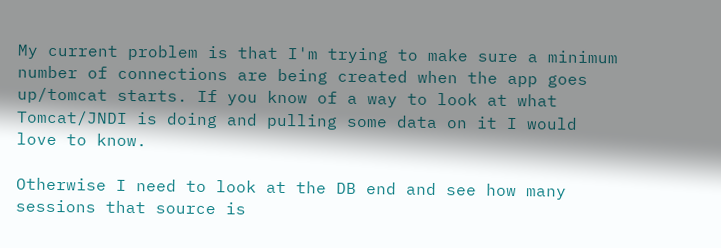My current problem is that I'm trying to make sure a minimum number of connections are being created when the app goes up/tomcat starts. If you know of a way to look at what Tomcat/JNDI is doing and pulling some data on it I would love to know.

Otherwise I need to look at the DB end and see how many sessions that source is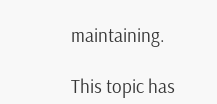maintaining.

This topic has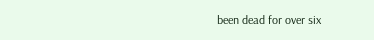been dead for over six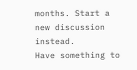months. Start a new discussion instead.
Have something to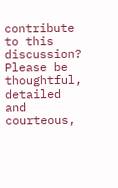contribute to this discussion? Please be thoughtful, detailed and courteous,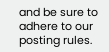and be sure to adhere to our posting rules.